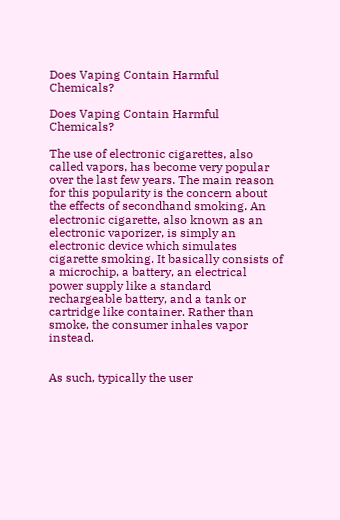Does Vaping Contain Harmful Chemicals?

Does Vaping Contain Harmful Chemicals?

The use of electronic cigarettes, also called vapors, has become very popular over the last few years. The main reason for this popularity is the concern about the effects of secondhand smoking. An electronic cigarette, also known as an electronic vaporizer, is simply an electronic device which simulates cigarette smoking. It basically consists of a microchip, a battery, an electrical power supply like a standard rechargeable battery, and a tank or cartridge like container. Rather than smoke, the consumer inhales vapor instead.


As such, typically the user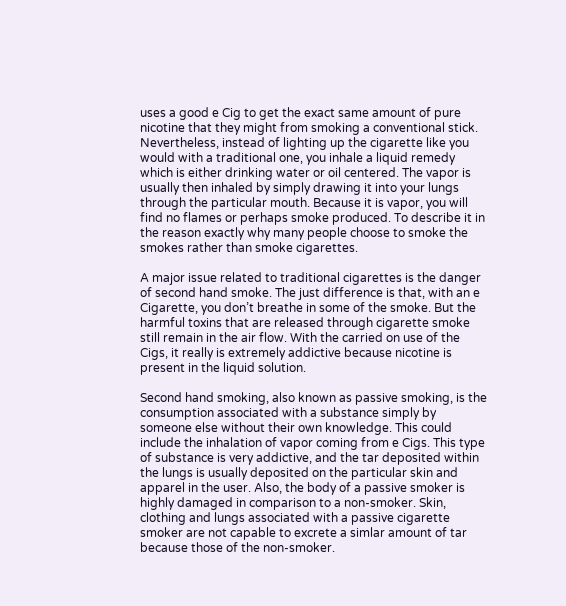uses a good e Cig to get the exact same amount of pure nicotine that they might from smoking a conventional stick. Nevertheless, instead of lighting up the cigarette like you would with a traditional one, you inhale a liquid remedy which is either drinking water or oil centered. The vapor is usually then inhaled by simply drawing it into your lungs through the particular mouth. Because it is vapor, you will find no flames or perhaps smoke produced. To describe it in the reason exactly why many people choose to smoke the smokes rather than smoke cigarettes.

A major issue related to traditional cigarettes is the danger of second hand smoke. The just difference is that, with an e Cigarette, you don’t breathe in some of the smoke. But the harmful toxins that are released through cigarette smoke still remain in the air flow. With the carried on use of the Cigs, it really is extremely addictive because nicotine is present in the liquid solution.

Second hand smoking, also known as passive smoking, is the consumption associated with a substance simply by someone else without their own knowledge. This could include the inhalation of vapor coming from e Cigs. This type of substance is very addictive, and the tar deposited within the lungs is usually deposited on the particular skin and apparel in the user. Also, the body of a passive smoker is highly damaged in comparison to a non-smoker. Skin, clothing and lungs associated with a passive cigarette smoker are not capable to excrete a simlar amount of tar because those of the non-smoker.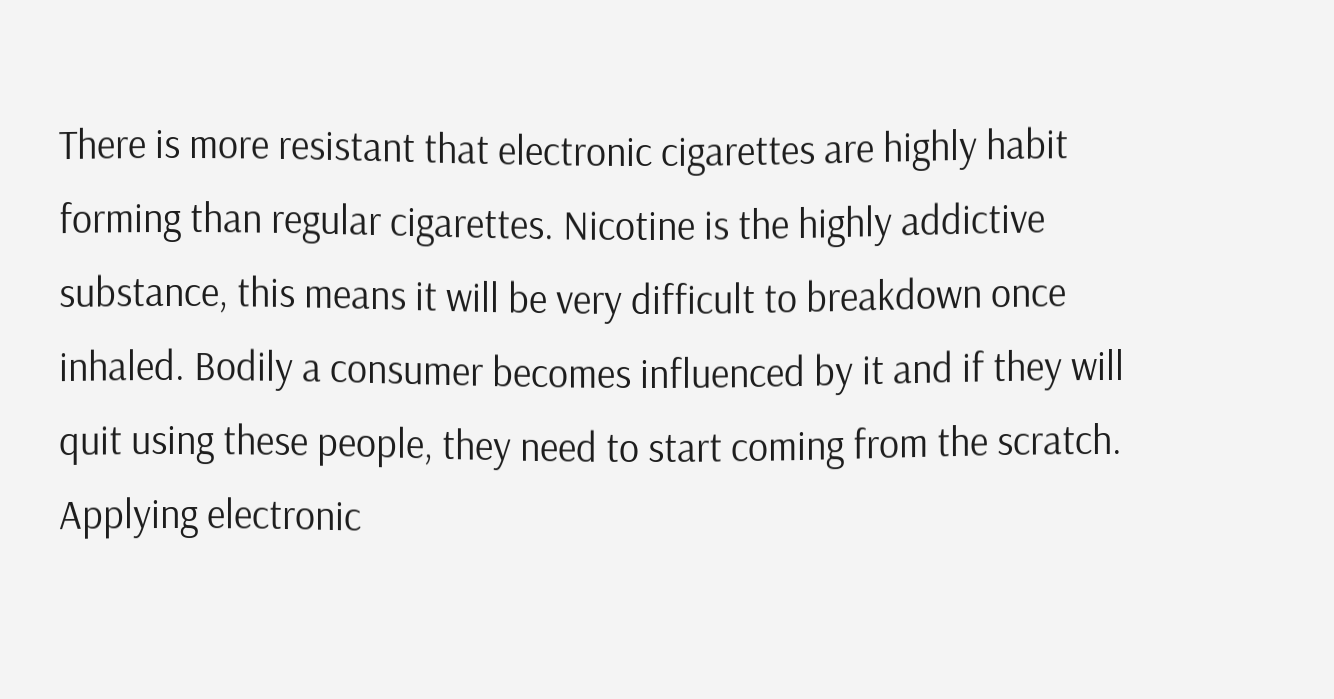There is more resistant that electronic cigarettes are highly habit forming than regular cigarettes. Nicotine is the highly addictive substance, this means it will be very difficult to breakdown once inhaled. Bodily a consumer becomes influenced by it and if they will quit using these people, they need to start coming from the scratch. Applying electronic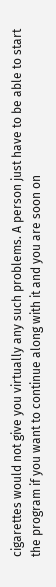cigarettes would not give you virtually any such problems. A person just have to be able to start the program if you want to continue along with it and you are soon on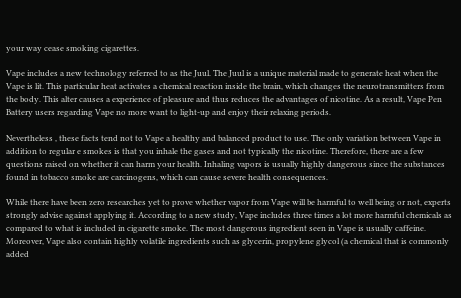your way cease smoking cigarettes.

Vape includes a new technology referred to as the Juul. The Juul is a unique material made to generate heat when the Vape is lit. This particular heat activates a chemical reaction inside the brain, which changes the neurotransmitters from the body. This alter causes a experience of pleasure and thus reduces the advantages of nicotine. As a result, Vape Pen Battery users regarding Vape no more want to light-up and enjoy their relaxing periods.

Nevertheless , these facts tend not to Vape a healthy and balanced product to use. The only variation between Vape in addition to regular e smokes is that you inhale the gases and not typically the nicotine. Therefore, there are a few questions raised on whether it can harm your health. Inhaling vapors is usually highly dangerous since the substances found in tobacco smoke are carcinogens, which can cause severe health consequences.

While there have been zero researches yet to prove whether vapor from Vape will be harmful to well being or not, experts strongly advise against applying it. According to a new study, Vape includes three times a lot more harmful chemicals as compared to what is included in cigarette smoke. The most dangerous ingredient seen in Vape is usually caffeine. Moreover, Vape also contain highly volatile ingredients such as glycerin, propylene glycol (a chemical that is commonly added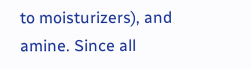to moisturizers), and amine. Since all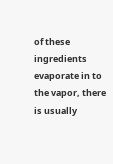of these ingredients evaporate in to the vapor, there is usually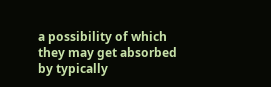a possibility of which they may get absorbed by typically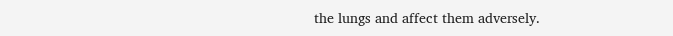the lungs and affect them adversely.